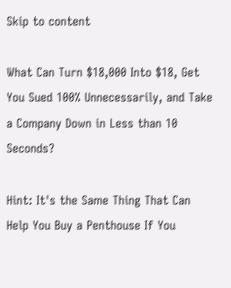Skip to content

What Can Turn $18,000 Into $18, Get You Sued 100% Unnecessarily, and Take a Company Down in Less than 10 Seconds?

Hint: It's the Same Thing That Can Help You Buy a Penthouse If You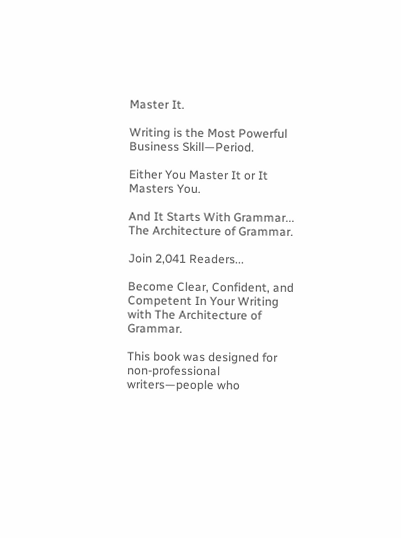Master It.

Writing is the Most Powerful Business Skill—Period.

Either You Master It or It Masters You.

And It Starts With Grammar... The Architecture of Grammar.

Join 2,041 Readers...

Become Clear, Confident, and Competent In Your Writing with The Architecture of Grammar.

This book was designed for non-professional writers—people who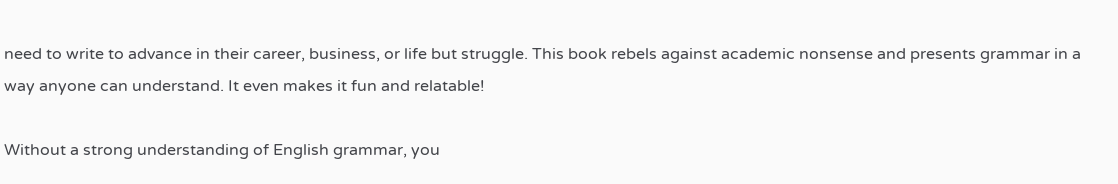need to write to advance in their career, business, or life but struggle. This book rebels against academic nonsense and presents grammar in a way anyone can understand. It even makes it fun and relatable!

Without a strong understanding of English grammar, you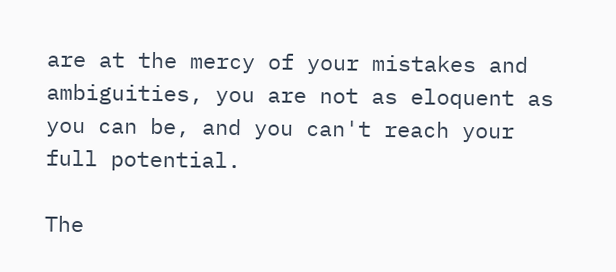are at the mercy of your mistakes and ambiguities, you are not as eloquent as you can be, and you can't reach your full potential.

The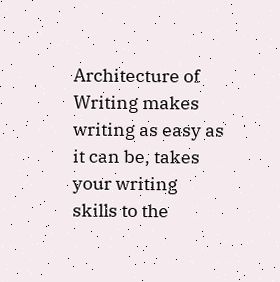Architecture of Writing makes writing as easy as it can be, takes your writing skills to the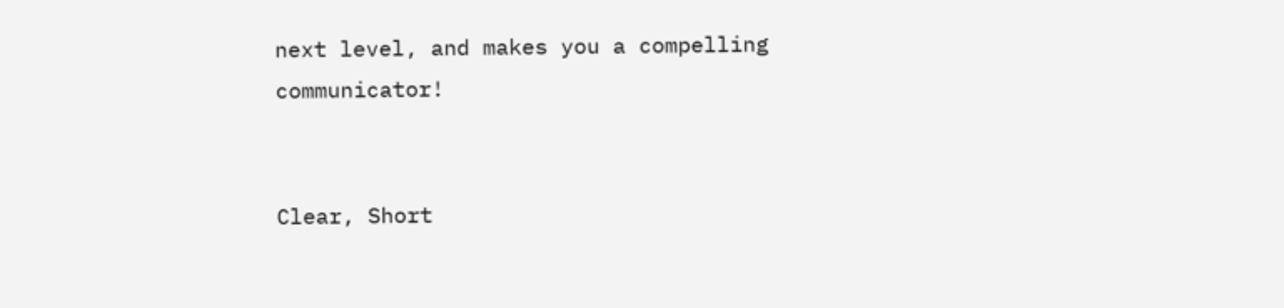next level, and makes you a compelling communicator!


Clear, Short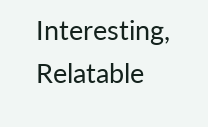Interesting, Relatable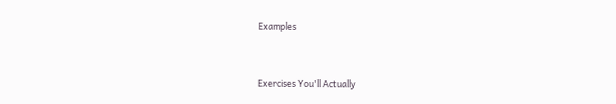Examples


Exercises You'll Actually